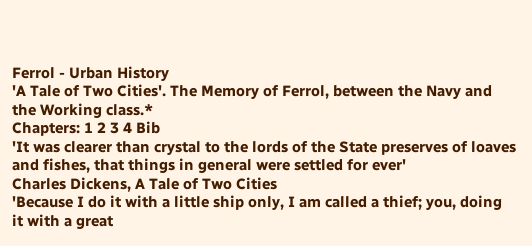Ferrol - Urban History
'A Tale of Two Cities'. The Memory of Ferrol, between the Navy and the Working class.*
Chapters: 1 2 3 4 Bib
'It was clearer than crystal to the lords of the State preserves of loaves and fishes, that things in general were settled for ever'
Charles Dickens, A Tale of Two Cities
'Because I do it with a little ship only, I am called a thief; you, doing it with a great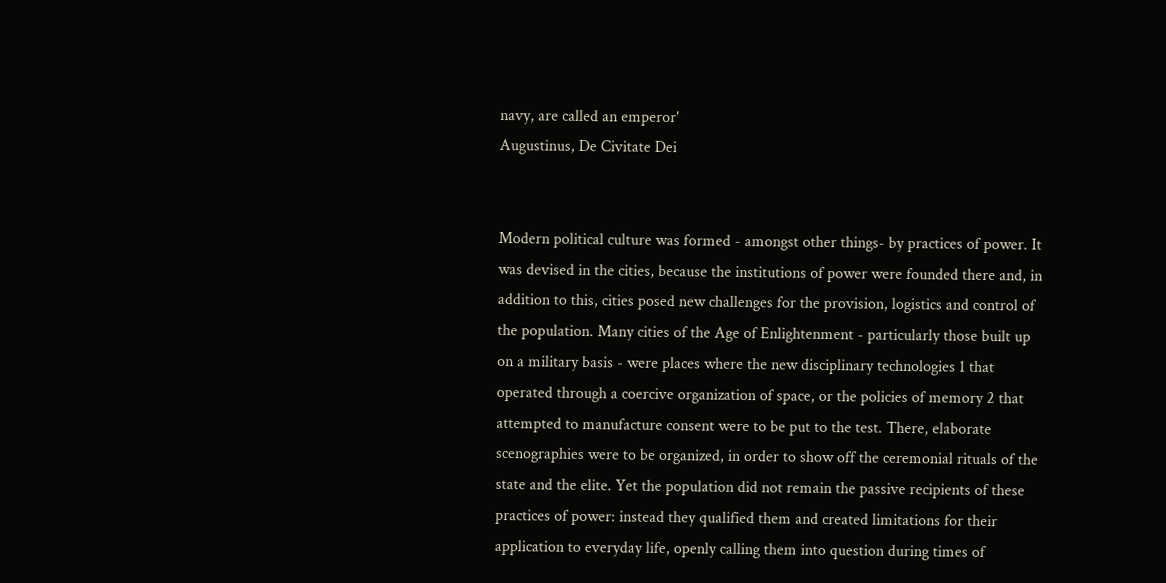navy, are called an emperor'
Augustinus, De Civitate Dei


Modern political culture was formed - amongst other things- by practices of power. It was devised in the cities, because the institutions of power were founded there and, in addition to this, cities posed new challenges for the provision, logistics and control of the population. Many cities of the Age of Enlightenment - particularly those built up on a military basis - were places where the new disciplinary technologies 1 that operated through a coercive organization of space, or the policies of memory 2 that attempted to manufacture consent were to be put to the test. There, elaborate scenographies were to be organized, in order to show off the ceremonial rituals of the state and the elite. Yet the population did not remain the passive recipients of these practices of power: instead they qualified them and created limitations for their application to everyday life, openly calling them into question during times of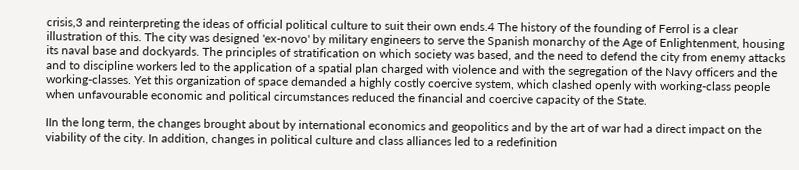crisis,3 and reinterpreting the ideas of official political culture to suit their own ends.4 The history of the founding of Ferrol is a clear illustration of this. The city was designed 'ex-novo' by military engineers to serve the Spanish monarchy of the Age of Enlightenment, housing its naval base and dockyards. The principles of stratification on which society was based, and the need to defend the city from enemy attacks and to discipline workers led to the application of a spatial plan charged with violence and with the segregation of the Navy officers and the working-classes. Yet this organization of space demanded a highly costly coercive system, which clashed openly with working-class people when unfavourable economic and political circumstances reduced the financial and coercive capacity of the State.

IIn the long term, the changes brought about by international economics and geopolitics and by the art of war had a direct impact on the viability of the city. In addition, changes in political culture and class alliances led to a redefinition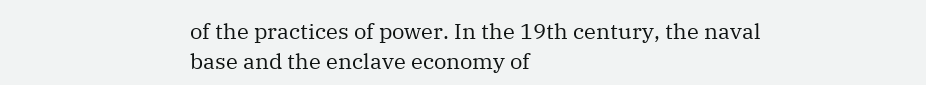of the practices of power. In the 19th century, the naval base and the enclave economy of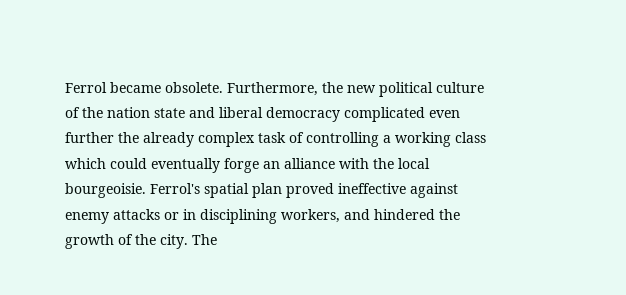Ferrol became obsolete. Furthermore, the new political culture of the nation state and liberal democracy complicated even further the already complex task of controlling a working class which could eventually forge an alliance with the local bourgeoisie. Ferrol's spatial plan proved ineffective against enemy attacks or in disciplining workers, and hindered the growth of the city. The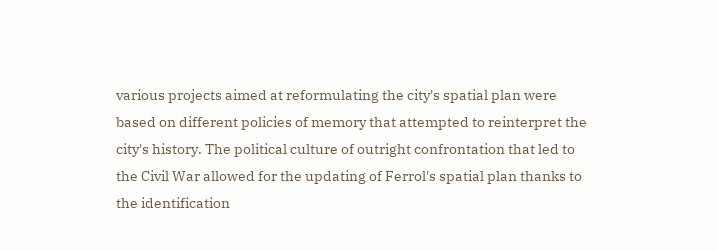various projects aimed at reformulating the city's spatial plan were based on different policies of memory that attempted to reinterpret the city's history. The political culture of outright confrontation that led to the Civil War allowed for the updating of Ferrol's spatial plan thanks to the identification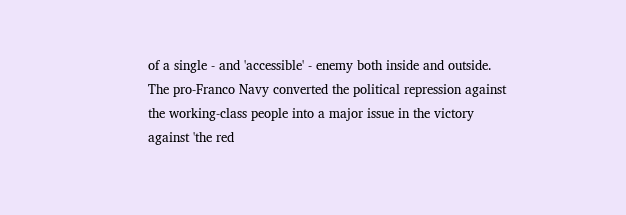of a single - and 'accessible' - enemy both inside and outside. The pro-Franco Navy converted the political repression against the working-class people into a major issue in the victory against 'the red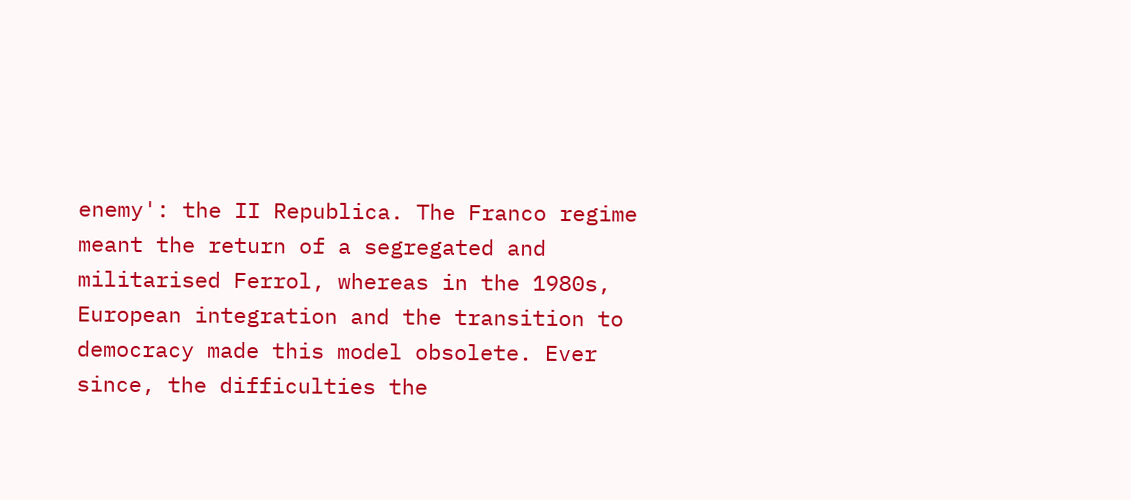enemy': the II Republica. The Franco regime meant the return of a segregated and militarised Ferrol, whereas in the 1980s, European integration and the transition to democracy made this model obsolete. Ever since, the difficulties the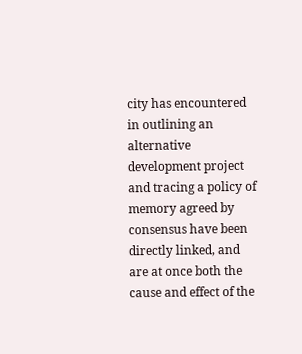city has encountered in outlining an alternative development project and tracing a policy of memory agreed by consensus have been directly linked, and are at once both the cause and effect of the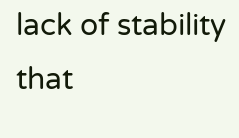lack of stability that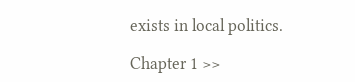exists in local politics.

Chapter 1 >>